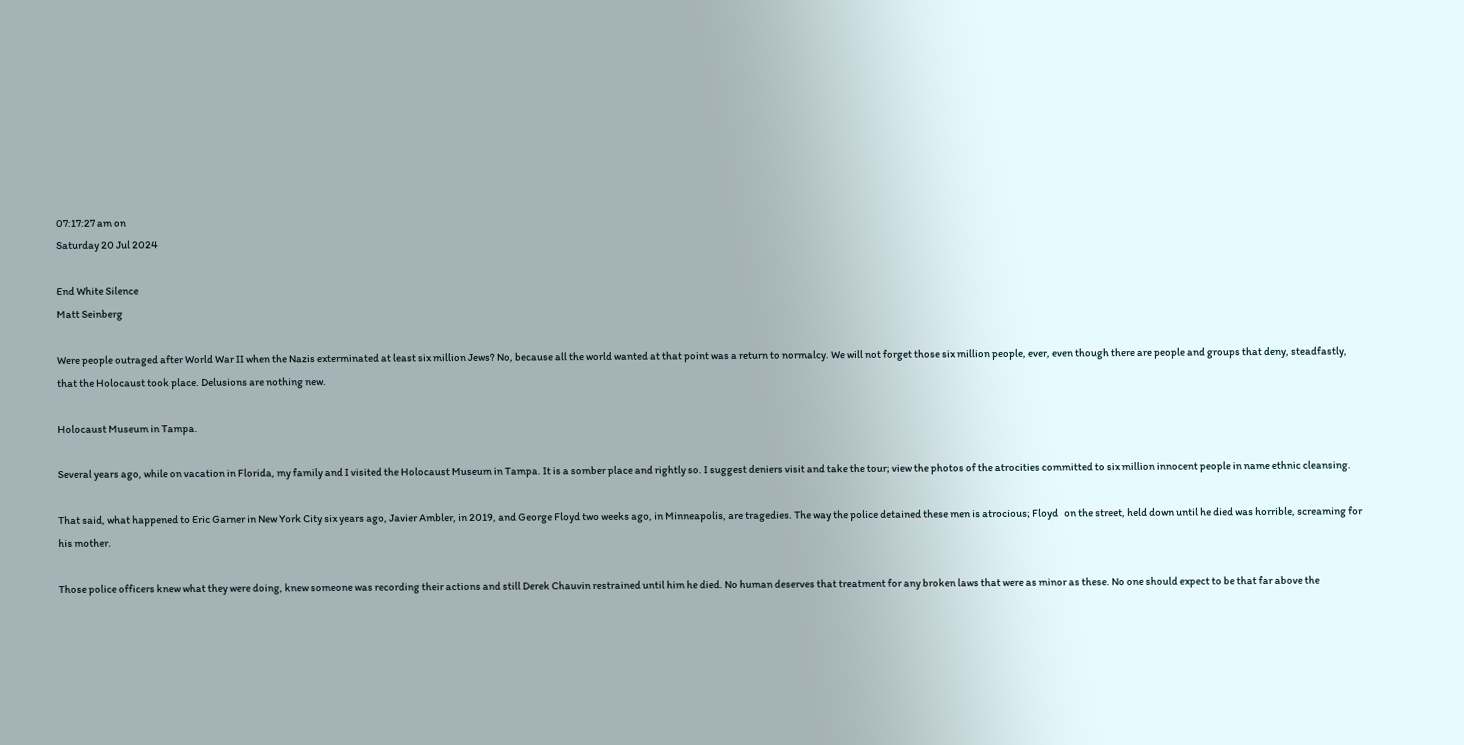07:17:27 am on
Saturday 20 Jul 2024

End White Silence
Matt Seinberg

Were people outraged after World War II when the Nazis exterminated at least six million Jews? No, because all the world wanted at that point was a return to normalcy. We will not forget those six million people, ever, even though there are people and groups that deny, steadfastly, that the Holocaust took place. Delusions are nothing new.

Holocaust Museum in Tampa.

Several years ago, while on vacation in Florida, my family and I visited the Holocaust Museum in Tampa. It is a somber place and rightly so. I suggest deniers visit and take the tour; view the photos of the atrocities committed to six million innocent people in name ethnic cleansing.

That said, what happened to Eric Garner in New York City six years ago, Javier Ambler, in 2019, and George Floyd two weeks ago, in Minneapolis, are tragedies. The way the police detained these men is atrocious; Floyd   on the street, held down until he died was horrible, screaming for his mother.

Those police officers knew what they were doing, knew someone was recording their actions and still Derek Chauvin restrained until him he died. No human deserves that treatment for any broken laws that were as minor as these. No one should expect to be that far above the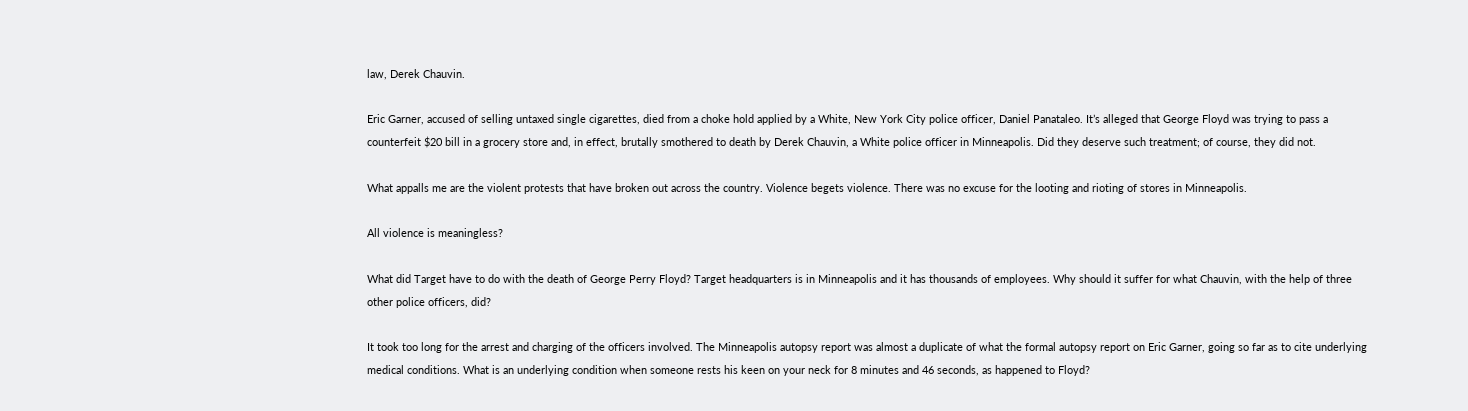law, Derek Chauvin.

Eric Garner, accused of selling untaxed single cigarettes, died from a choke hold applied by a White, New York City police officer, Daniel Panataleo. It’s alleged that George Floyd was trying to pass a counterfeit $20 bill in a grocery store and, in effect, brutally smothered to death by Derek Chauvin, a White police officer in Minneapolis. Did they deserve such treatment; of course, they did not.

What appalls me are the violent protests that have broken out across the country. Violence begets violence. There was no excuse for the looting and rioting of stores in Minneapolis.

All violence is meaningless?

What did Target have to do with the death of George Perry Floyd? Target headquarters is in Minneapolis and it has thousands of employees. Why should it suffer for what Chauvin, with the help of three other police officers, did?

It took too long for the arrest and charging of the officers involved. The Minneapolis autopsy report was almost a duplicate of what the formal autopsy report on Eric Garner, going so far as to cite underlying medical conditions. What is an underlying condition when someone rests his keen on your neck for 8 minutes and 46 seconds, as happened to Floyd?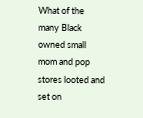What of the many Black owned small mom and pop stores looted and set on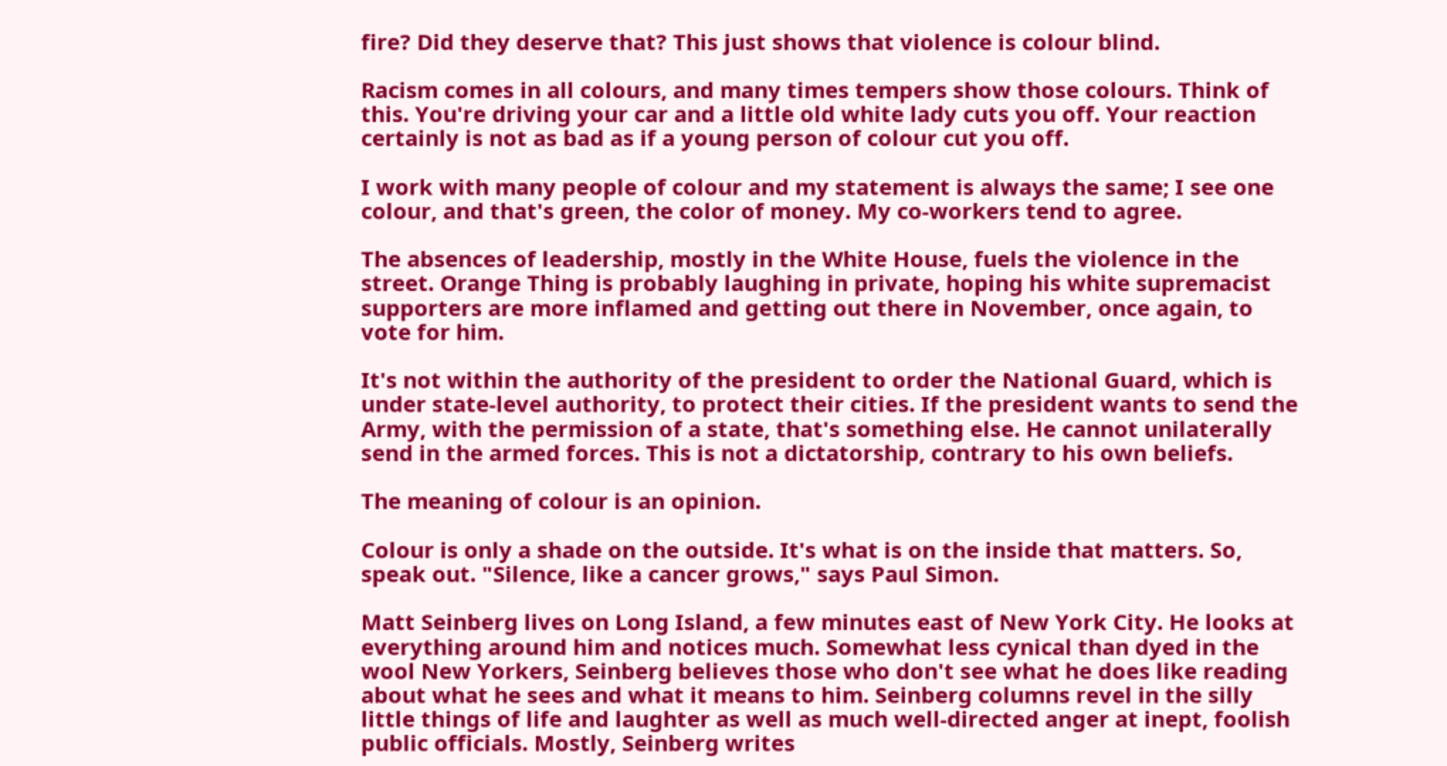fire? Did they deserve that? This just shows that violence is colour blind.

Racism comes in all colours, and many times tempers show those colours. Think of this. You're driving your car and a little old white lady cuts you off. Your reaction certainly is not as bad as if a young person of colour cut you off.

I work with many people of colour and my statement is always the same; I see one colour, and that's green, the color of money. My co-workers tend to agree.

The absences of leadership, mostly in the White House, fuels the violence in the street. Orange Thing is probably laughing in private, hoping his white supremacist supporters are more inflamed and getting out there in November, once again, to vote for him.

It's not within the authority of the president to order the National Guard, which is under state-level authority, to protect their cities. If the president wants to send the Army, with the permission of a state, that's something else. He cannot unilaterally send in the armed forces. This is not a dictatorship, contrary to his own beliefs.

The meaning of colour is an opinion.

Colour is only a shade on the outside. It's what is on the inside that matters. So, speak out. "Silence, like a cancer grows," says Paul Simon.

Matt Seinberg lives on Long Island, a few minutes east of New York City. He looks at everything around him and notices much. Somewhat less cynical than dyed in the wool New Yorkers, Seinberg believes those who don't see what he does like reading about what he sees and what it means to him. Seinberg columns revel in the silly little things of life and laughter as well as much well-directed anger at inept, foolish public officials. Mostly, Seinberg writes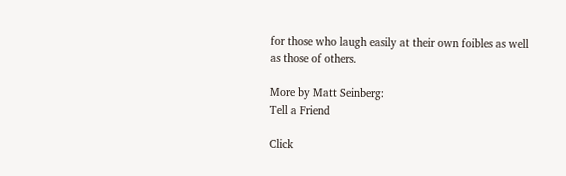for those who laugh easily at their own foibles as well as those of others.

More by Matt Seinberg:
Tell a Friend

Click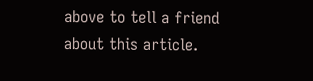above to tell a friend about this article.